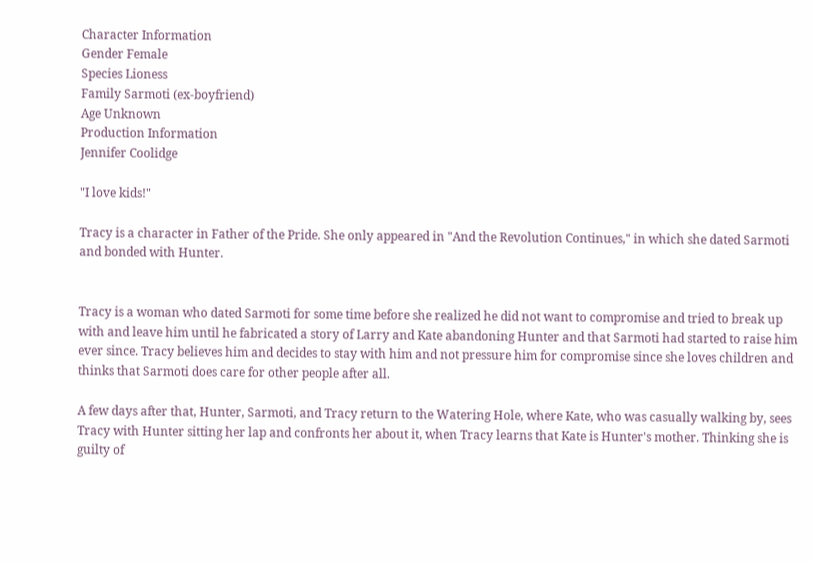Character Information
Gender Female
Species Lioness
Family Sarmoti (ex-boyfriend)
Age Unknown
Production Information
Jennifer Coolidge

"I love kids!"

Tracy is a character in Father of the Pride. She only appeared in "And the Revolution Continues," in which she dated Sarmoti and bonded with Hunter.


Tracy is a woman who dated Sarmoti for some time before she realized he did not want to compromise and tried to break up with and leave him until he fabricated a story of Larry and Kate abandoning Hunter and that Sarmoti had started to raise him ever since. Tracy believes him and decides to stay with him and not pressure him for compromise since she loves children and thinks that Sarmoti does care for other people after all.

A few days after that, Hunter, Sarmoti, and Tracy return to the Watering Hole, where Kate, who was casually walking by, sees Tracy with Hunter sitting her lap and confronts her about it, when Tracy learns that Kate is Hunter's mother. Thinking she is guilty of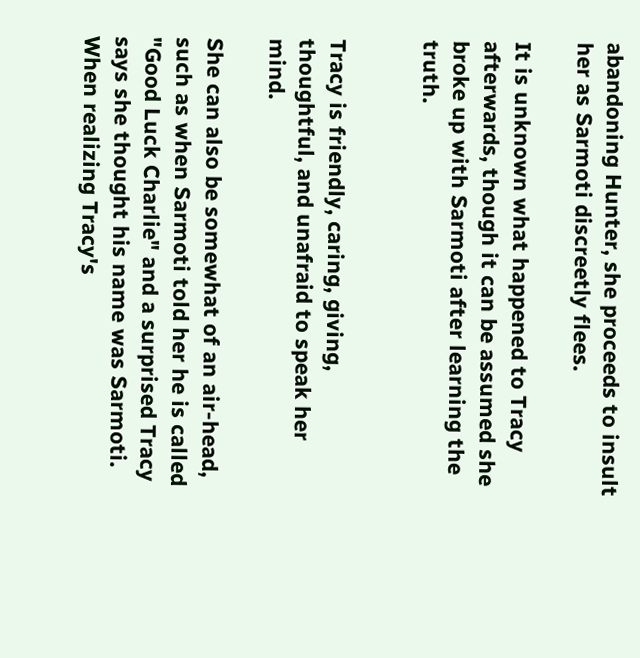abandoning Hunter, she proceeds to insult her as Sarmoti discreetly flees.

It is unknown what happened to Tracy afterwards, though it can be assumed she broke up with Sarmoti after learning the truth.


Tracy is friendly, caring, giving, thoughtful, and unafraid to speak her mind.

She can also be somewhat of an air-head, such as when Sarmoti told her he is called "Good Luck Charlie" and a surprised Tracy says she thought his name was Sarmoti. When realizing Tracy's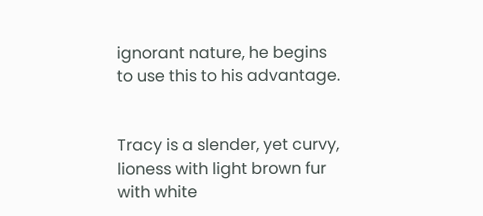ignorant nature, he begins to use this to his advantage.


Tracy is a slender, yet curvy, lioness with light brown fur with white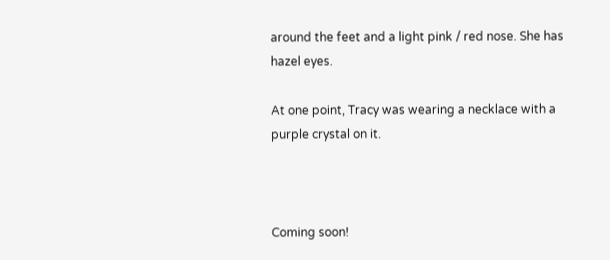around the feet and a light pink / red nose. She has hazel eyes.

At one point, Tracy was wearing a necklace with a purple crystal on it.



Coming soon!